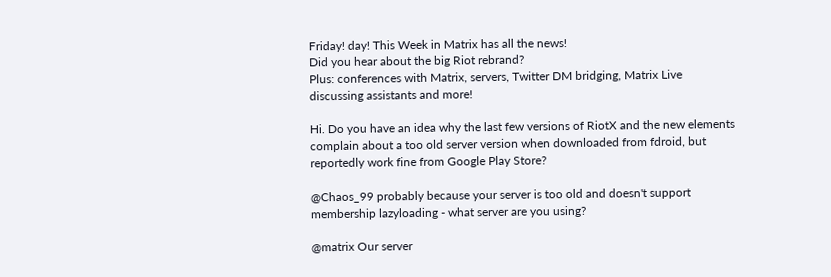Friday! day! This Week in Matrix has all the news!
Did you hear about the big Riot rebrand?
Plus: conferences with Matrix, servers, Twitter DM bridging, Matrix Live discussing assistants and more!

Hi. Do you have an idea why the last few versions of RiotX and the new elements complain about a too old server version when downloaded from fdroid, but reportedly work fine from Google Play Store?

@Chaos_99 probably because your server is too old and doesn't support membership lazyloading - what server are you using?

@matrix Our server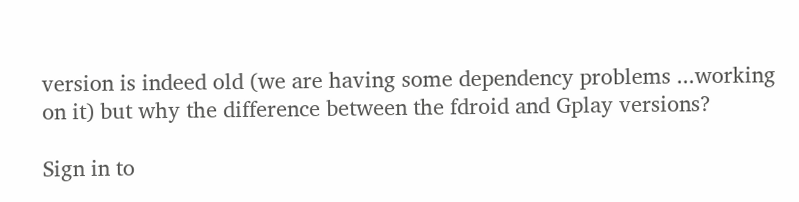version is indeed old (we are having some dependency problems ...working on it) but why the difference between the fdroid and Gplay versions?

Sign in to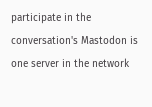participate in the conversation's Mastodon is one server in the network